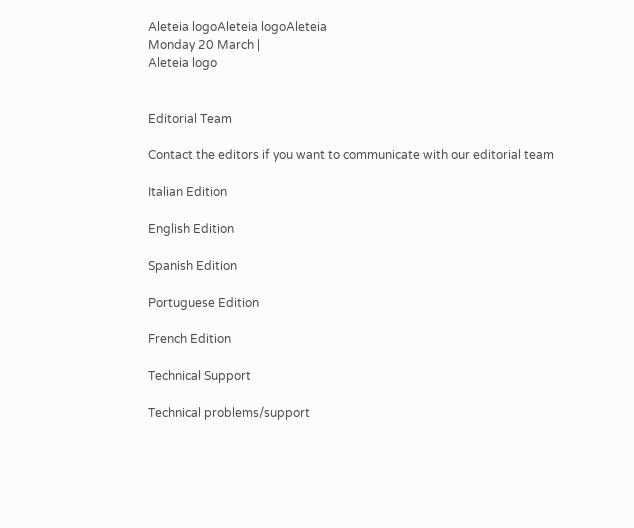Aleteia logoAleteia logoAleteia
Monday 20 March |
Aleteia logo


Editorial Team

Contact the editors if you want to communicate with our editorial team

Italian Edition

English Edition

Spanish Edition

Portuguese Edition

French Edition

Technical Support

Technical problems/support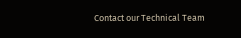Contact our Technical Team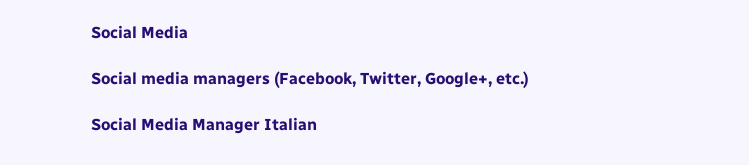Social Media

Social media managers (Facebook, Twitter, Google+, etc.)

Social Media Manager Italian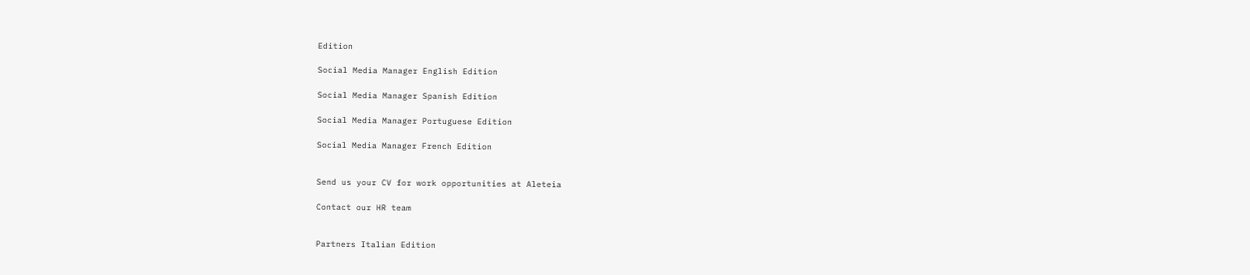Edition

Social Media Manager English Edition

Social Media Manager Spanish Edition

Social Media Manager Portuguese Edition

Social Media Manager French Edition


Send us your CV for work opportunities at Aleteia

Contact our HR team


Partners Italian Edition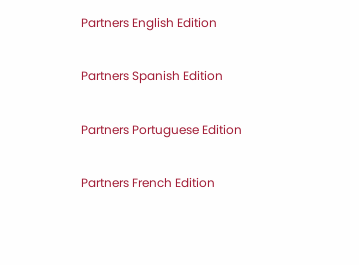Partners English Edition

Partners Spanish Edition

Partners Portuguese Edition

Partners French Edition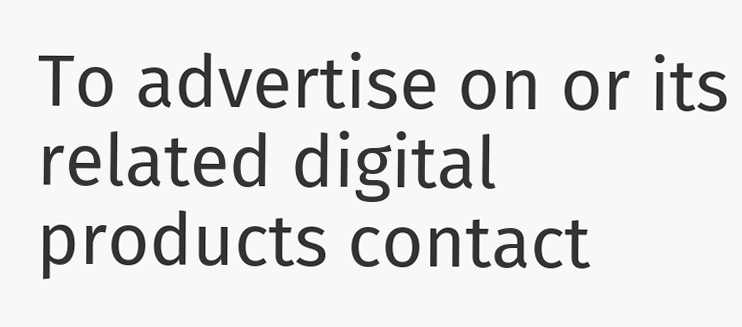To advertise on or its related digital products contact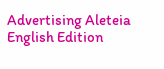Advertising Aleteia English Edition